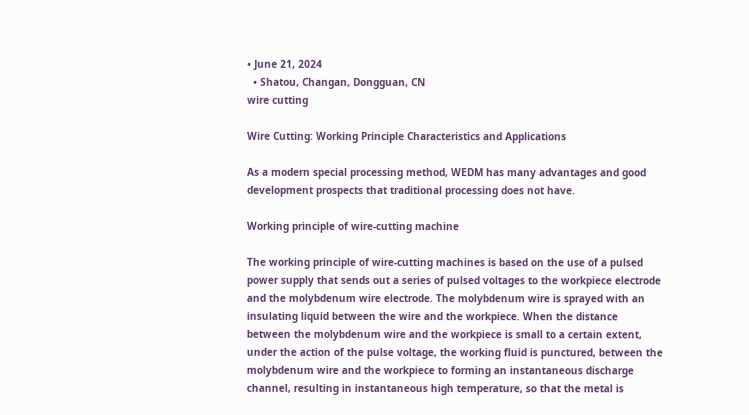• June 21, 2024
  • Shatou, Changan, Dongguan, CN
wire cutting

Wire Cutting: Working Principle Characteristics and Applications

As a modern special processing method, WEDM has many advantages and good development prospects that traditional processing does not have.

Working principle of wire-cutting machine

The working principle of wire-cutting machines is based on the use of a pulsed power supply that sends out a series of pulsed voltages to the workpiece electrode and the molybdenum wire electrode. The molybdenum wire is sprayed with an insulating liquid between the wire and the workpiece. When the distance between the molybdenum wire and the workpiece is small to a certain extent, under the action of the pulse voltage, the working fluid is punctured, between the molybdenum wire and the workpiece to forming an instantaneous discharge channel, resulting in instantaneous high temperature, so that the metal is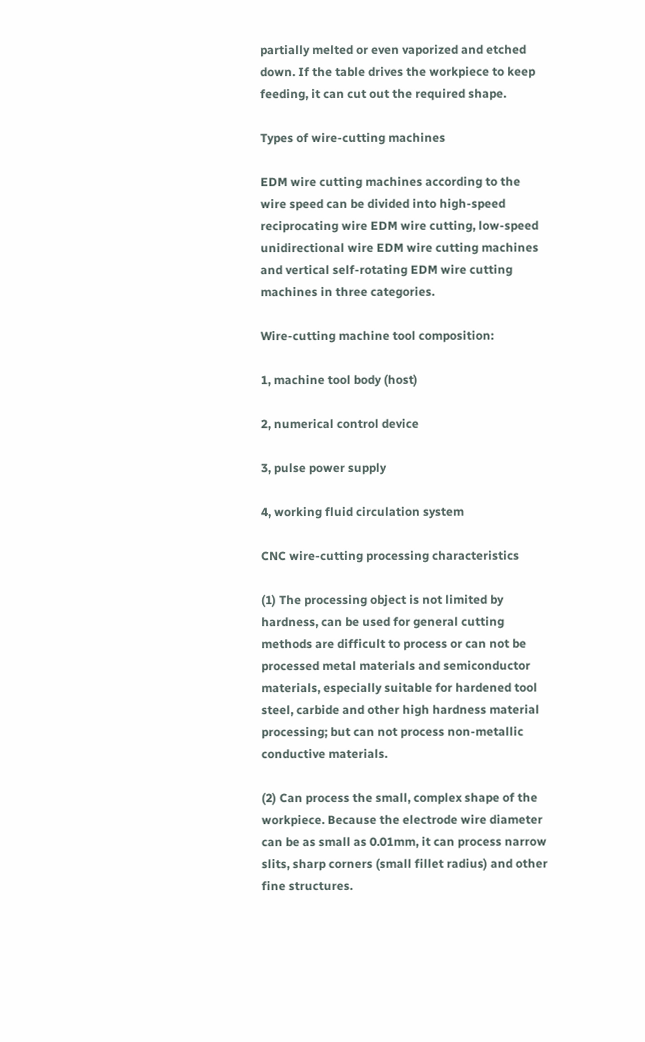partially melted or even vaporized and etched down. If the table drives the workpiece to keep feeding, it can cut out the required shape.

Types of wire-cutting machines

EDM wire cutting machines according to the wire speed can be divided into high-speed reciprocating wire EDM wire cutting, low-speed unidirectional wire EDM wire cutting machines and vertical self-rotating EDM wire cutting machines in three categories.

Wire-cutting machine tool composition:

1, machine tool body (host)

2, numerical control device

3, pulse power supply

4, working fluid circulation system

CNC wire-cutting processing characteristics

(1) The processing object is not limited by hardness, can be used for general cutting methods are difficult to process or can not be processed metal materials and semiconductor materials, especially suitable for hardened tool steel, carbide and other high hardness material processing; but can not process non-metallic conductive materials.

(2) Can process the small, complex shape of the workpiece. Because the electrode wire diameter can be as small as 0.01mm, it can process narrow slits, sharp corners (small fillet radius) and other fine structures.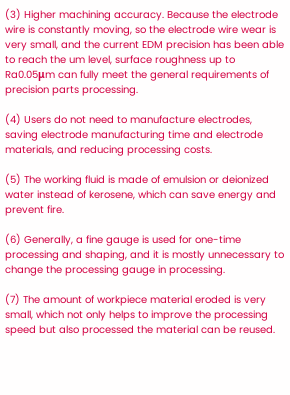(3) Higher machining accuracy. Because the electrode wire is constantly moving, so the electrode wire wear is very small, and the current EDM precision has been able to reach the um level, surface roughness up to Ra0.05μm can fully meet the general requirements of precision parts processing.

(4) Users do not need to manufacture electrodes, saving electrode manufacturing time and electrode materials, and reducing processing costs.

(5) The working fluid is made of emulsion or deionized water instead of kerosene, which can save energy and prevent fire.

(6) Generally, a fine gauge is used for one-time processing and shaping, and it is mostly unnecessary to change the processing gauge in processing.

(7) The amount of workpiece material eroded is very small, which not only helps to improve the processing speed but also processed the material can be reused.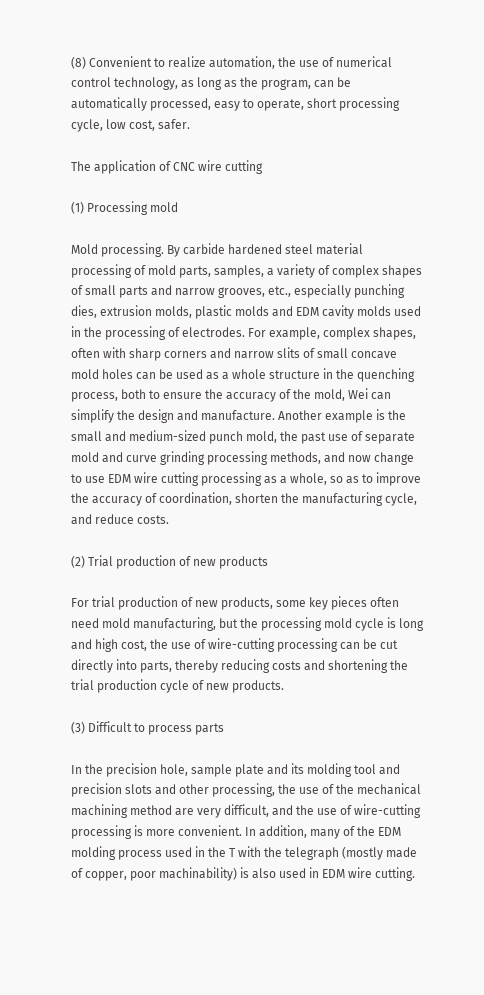(8) Convenient to realize automation, the use of numerical control technology, as long as the program, can be automatically processed, easy to operate, short processing cycle, low cost, safer.

The application of CNC wire cutting

(1) Processing mold

Mold processing. By carbide hardened steel material processing of mold parts, samples, a variety of complex shapes of small parts and narrow grooves, etc., especially punching dies, extrusion molds, plastic molds and EDM cavity molds used in the processing of electrodes. For example, complex shapes, often with sharp corners and narrow slits of small concave mold holes can be used as a whole structure in the quenching process, both to ensure the accuracy of the mold, Wei can simplify the design and manufacture. Another example is the small and medium-sized punch mold, the past use of separate mold and curve grinding processing methods, and now change to use EDM wire cutting processing as a whole, so as to improve the accuracy of coordination, shorten the manufacturing cycle, and reduce costs.

(2) Trial production of new products

For trial production of new products, some key pieces often need mold manufacturing, but the processing mold cycle is long and high cost, the use of wire-cutting processing can be cut directly into parts, thereby reducing costs and shortening the trial production cycle of new products.

(3) Difficult to process parts

In the precision hole, sample plate and its molding tool and precision slots and other processing, the use of the mechanical machining method are very difficult, and the use of wire-cutting processing is more convenient. In addition, many of the EDM molding process used in the T with the telegraph (mostly made of copper, poor machinability) is also used in EDM wire cutting.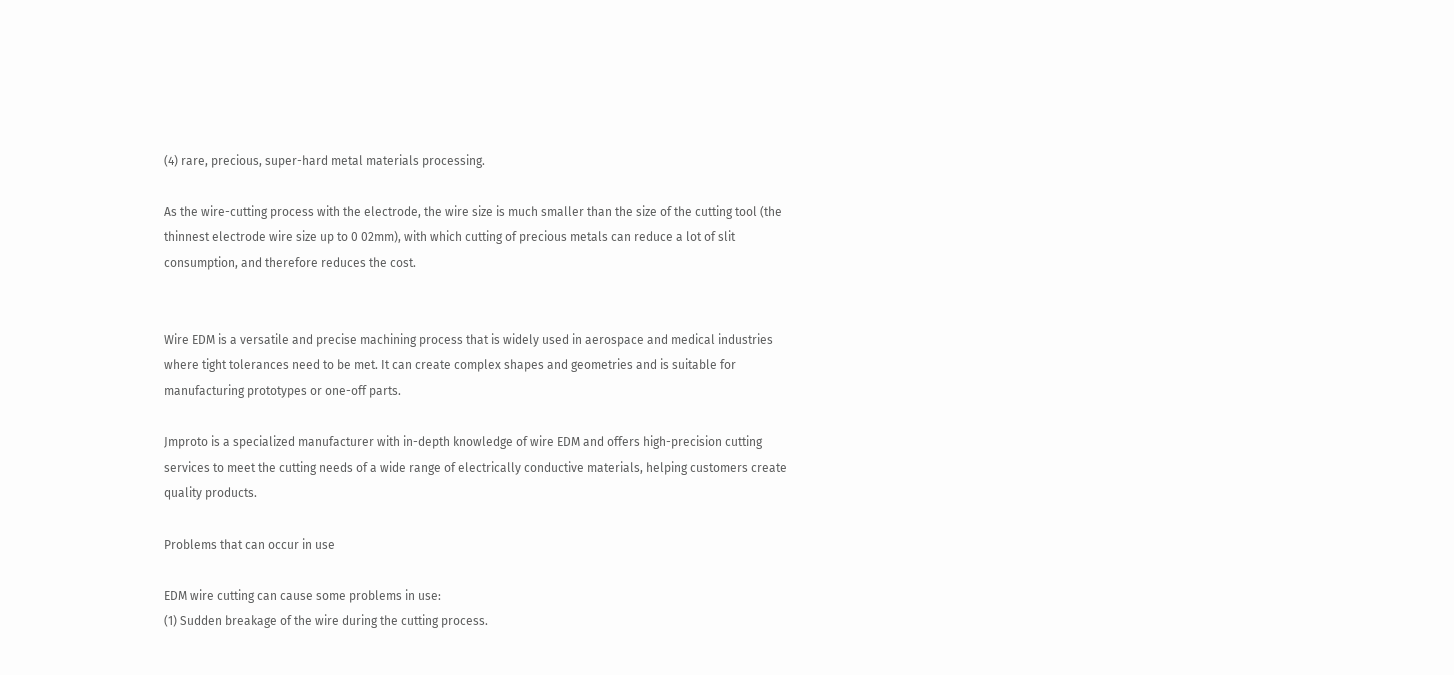(4) rare, precious, super-hard metal materials processing.

As the wire-cutting process with the electrode, the wire size is much smaller than the size of the cutting tool (the thinnest electrode wire size up to 0 02mm), with which cutting of precious metals can reduce a lot of slit consumption, and therefore reduces the cost.


Wire EDM is a versatile and precise machining process that is widely used in aerospace and medical industries where tight tolerances need to be met. It can create complex shapes and geometries and is suitable for manufacturing prototypes or one-off parts.

Jmproto is a specialized manufacturer with in-depth knowledge of wire EDM and offers high-precision cutting services to meet the cutting needs of a wide range of electrically conductive materials, helping customers create quality products.

Problems that can occur in use

EDM wire cutting can cause some problems in use:
(1) Sudden breakage of the wire during the cutting process.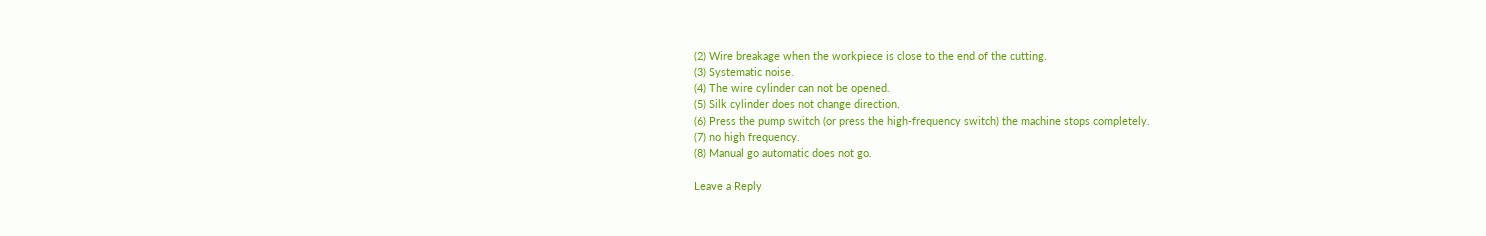(2) Wire breakage when the workpiece is close to the end of the cutting.
(3) Systematic noise.
(4) The wire cylinder can not be opened.
(5) Silk cylinder does not change direction.
(6) Press the pump switch (or press the high-frequency switch) the machine stops completely.
(7) no high frequency.
(8) Manual go automatic does not go.

Leave a Reply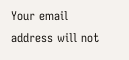Your email address will not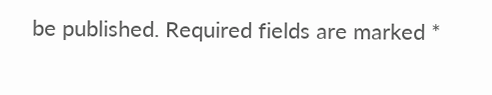be published. Required fields are marked *